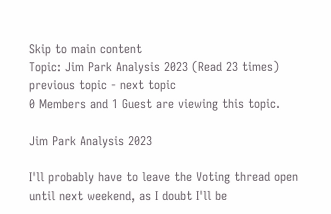Skip to main content
Topic: Jim Park Analysis 2023 (Read 23 times) previous topic - next topic
0 Members and 1 Guest are viewing this topic.

Jim Park Analysis 2023

I'll probably have to leave the Voting thread open until next weekend, as I doubt I'll be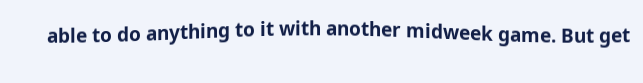able to do anything to it with another midweek game. But get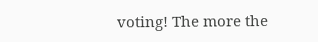voting! The more the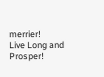merrier!
Live Long and Prosper!